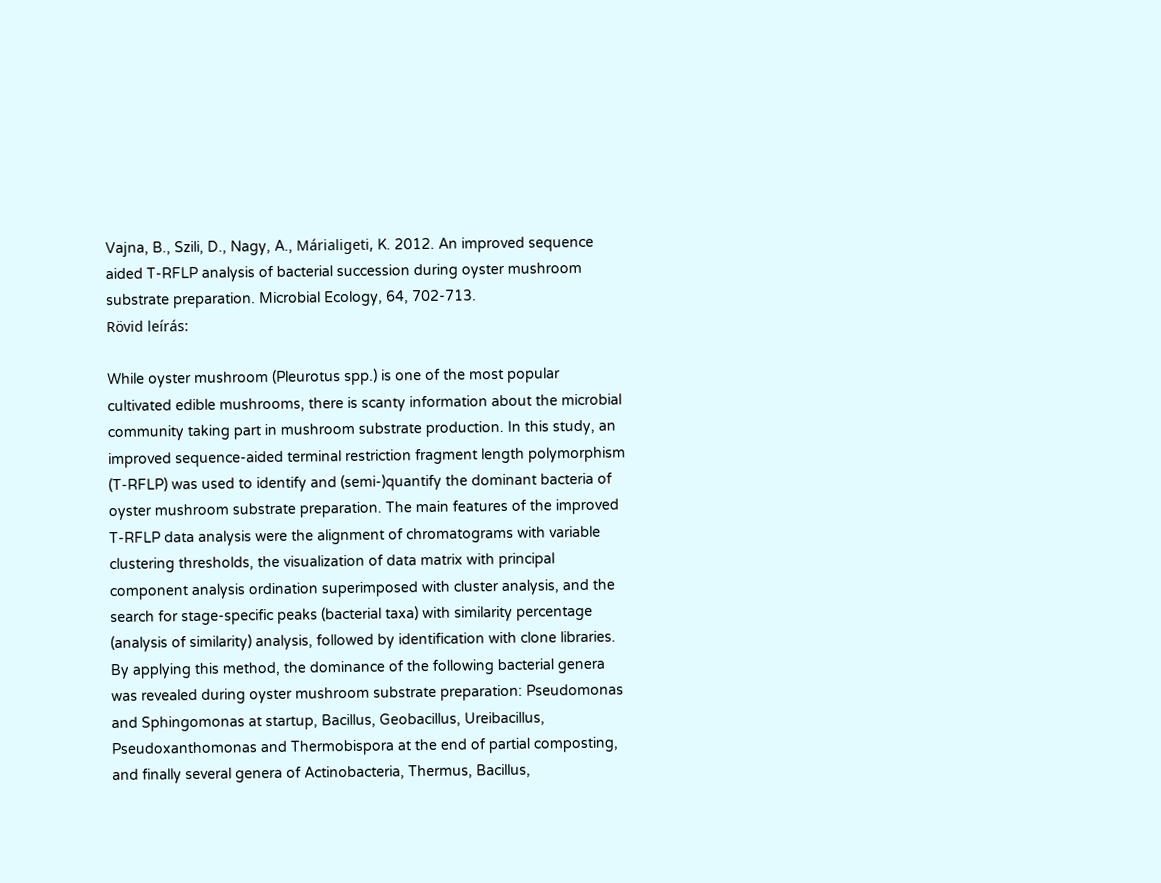Vajna, B., Szili, D., Nagy, A., Márialigeti, K. 2012. An improved sequence aided T-RFLP analysis of bacterial succession during oyster mushroom substrate preparation. Microbial Ecology, 64, 702-713.
Rövid leírás:

While oyster mushroom (Pleurotus spp.) is one of the most popular cultivated edible mushrooms, there is scanty information about the microbial community taking part in mushroom substrate production. In this study, an improved sequence-aided terminal restriction fragment length polymorphism (T-RFLP) was used to identify and (semi-)quantify the dominant bacteria of oyster mushroom substrate preparation. The main features of the improved T-RFLP data analysis were the alignment of chromatograms with variable clustering thresholds, the visualization of data matrix with principal component analysis ordination superimposed with cluster analysis, and the search for stage-specific peaks (bacterial taxa) with similarity percentage (analysis of similarity) analysis, followed by identification with clone libraries. By applying this method, the dominance of the following bacterial genera was revealed during oyster mushroom substrate preparation: Pseudomonas and Sphingomonas at startup, Bacillus, Geobacillus, Ureibacillus, Pseudoxanthomonas and Thermobispora at the end of partial composting, and finally several genera of Actinobacteria, Thermus, Bacillus,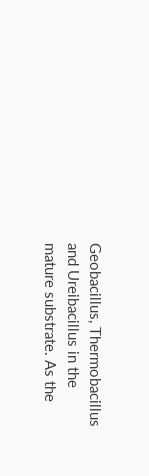Geobacillus, Thermobacillus and Ureibacillus in the mature substrate. As the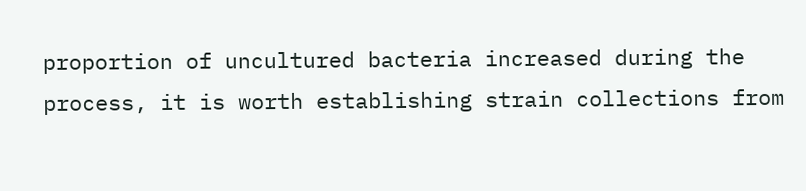proportion of uncultured bacteria increased during the process, it is worth establishing strain collections from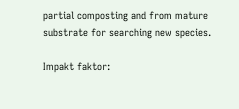partial composting and from mature substrate for searching new species.

Impakt faktor: